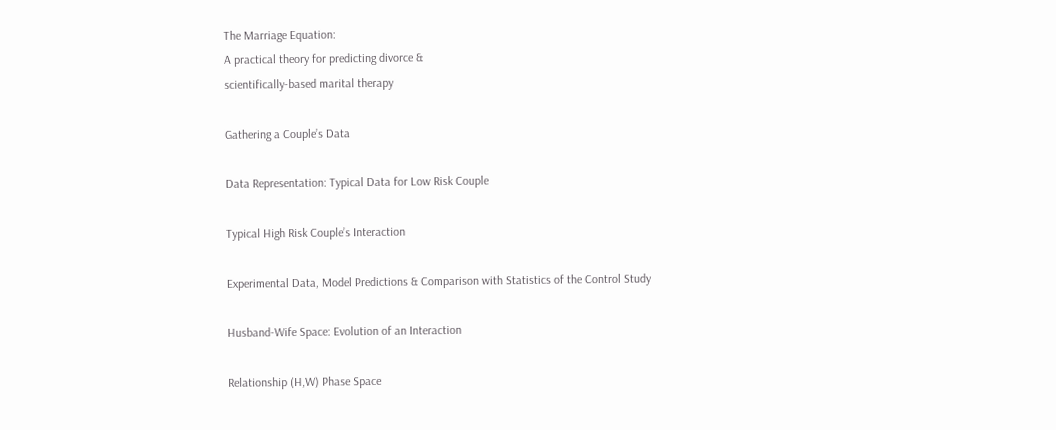The Marriage Equation:
A practical theory for predicting divorce &
scientifically-based marital therapy

Gathering a Couple’s Data

Data Representation: Typical Data for Low Risk Couple

Typical High Risk Couple’s Interaction

Experimental Data, Model Predictions & Comparison with Statistics of the Control Study

Husband-Wife Space: Evolution of an Interaction

Relationship (H,W) Phase Space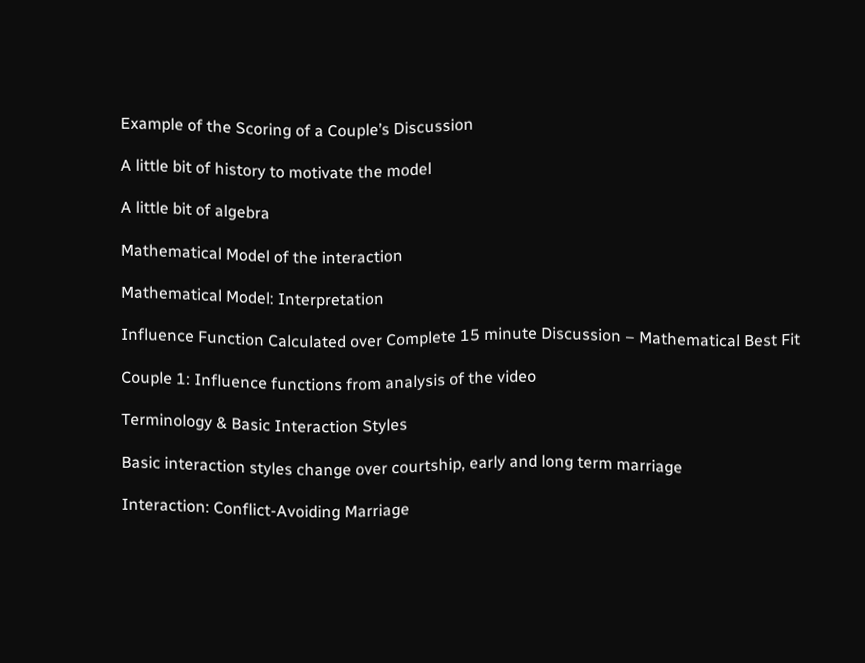Example of the Scoring of a Couple’s Discussion

A little bit of history to motivate the model

A little bit of algebra

Mathematical Model of the interaction

Mathematical Model: Interpretation

Influence Function Calculated over Complete 15 minute Discussion – Mathematical Best Fit

Couple 1: Influence functions from analysis of the video

Terminology & Basic Interaction Styles

Basic interaction styles change over courtship, early and long term marriage

Interaction: Conflict-Avoiding Marriage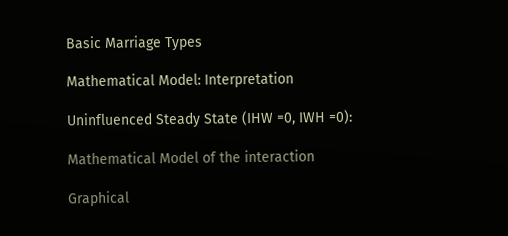Basic Marriage Types

Mathematical Model: Interpretation

Uninfluenced Steady State (IHW =0, IWH =0):

Mathematical Model of the interaction

Graphical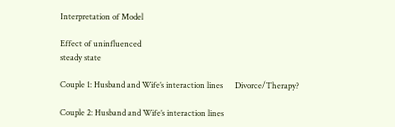Interpretation of Model

Effect of uninfluenced
steady state

Couple 1: Husband and Wife’s interaction lines      Divorce/Therapy?

Couple 2: Husband and Wife’s interaction lines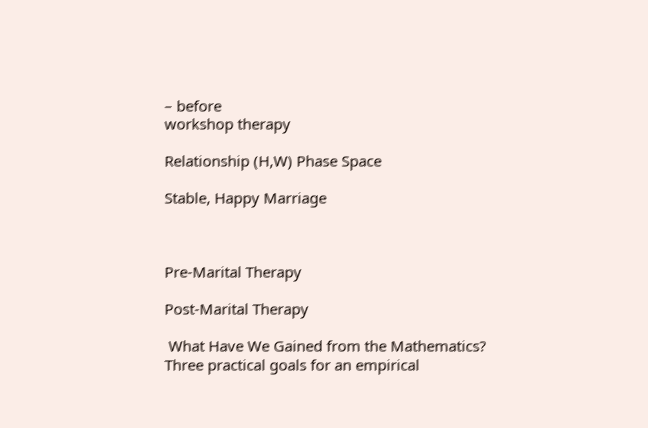– before
workshop therapy

Relationship (H,W) Phase Space

Stable, Happy Marriage



Pre-Marital Therapy

Post-Marital Therapy

 What Have We Gained from the Mathematics?
Three practical goals for an empirical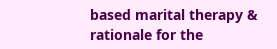based marital therapy & rationale for the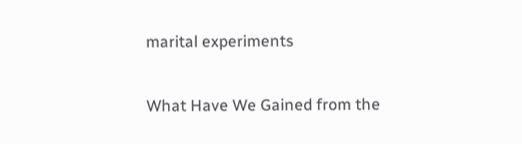marital experiments

What Have We Gained from the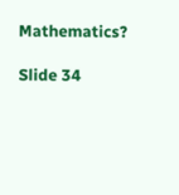Mathematics?

Slide 34